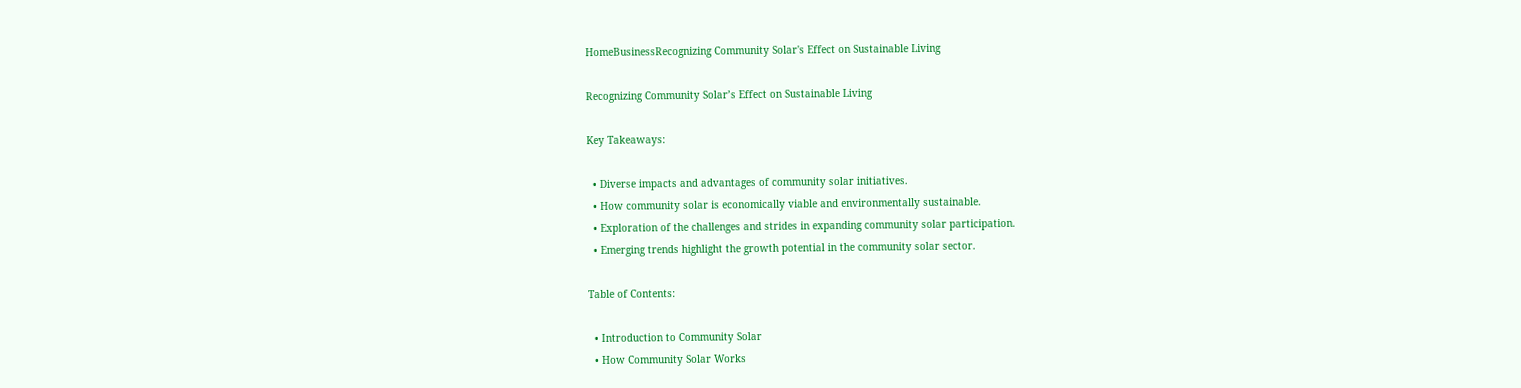HomeBusinessRecognizing Community Solar's Effect on Sustainable Living

Recognizing Community Solar’s Effect on Sustainable Living

Key Takeaways:

  • Diverse impacts and advantages of community solar initiatives.
  • How community solar is economically viable and environmentally sustainable.
  • Exploration of the challenges and strides in expanding community solar participation.
  • Emerging trends highlight the growth potential in the community solar sector.

Table of Contents:

  • Introduction to Community Solar
  • How Community Solar Works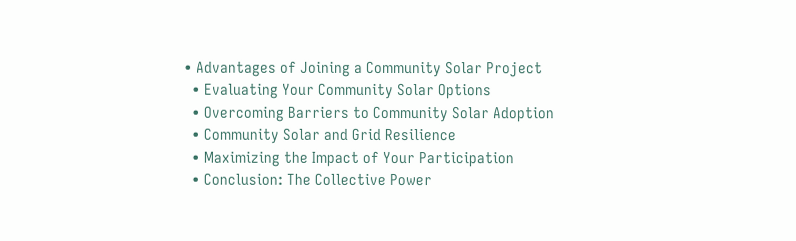• Advantages of Joining a Community Solar Project
  • Evaluating Your Community Solar Options
  • Overcoming Barriers to Community Solar Adoption
  • Community Solar and Grid Resilience
  • Maximizing the Impact of Your Participation
  • Conclusion: The Collective Power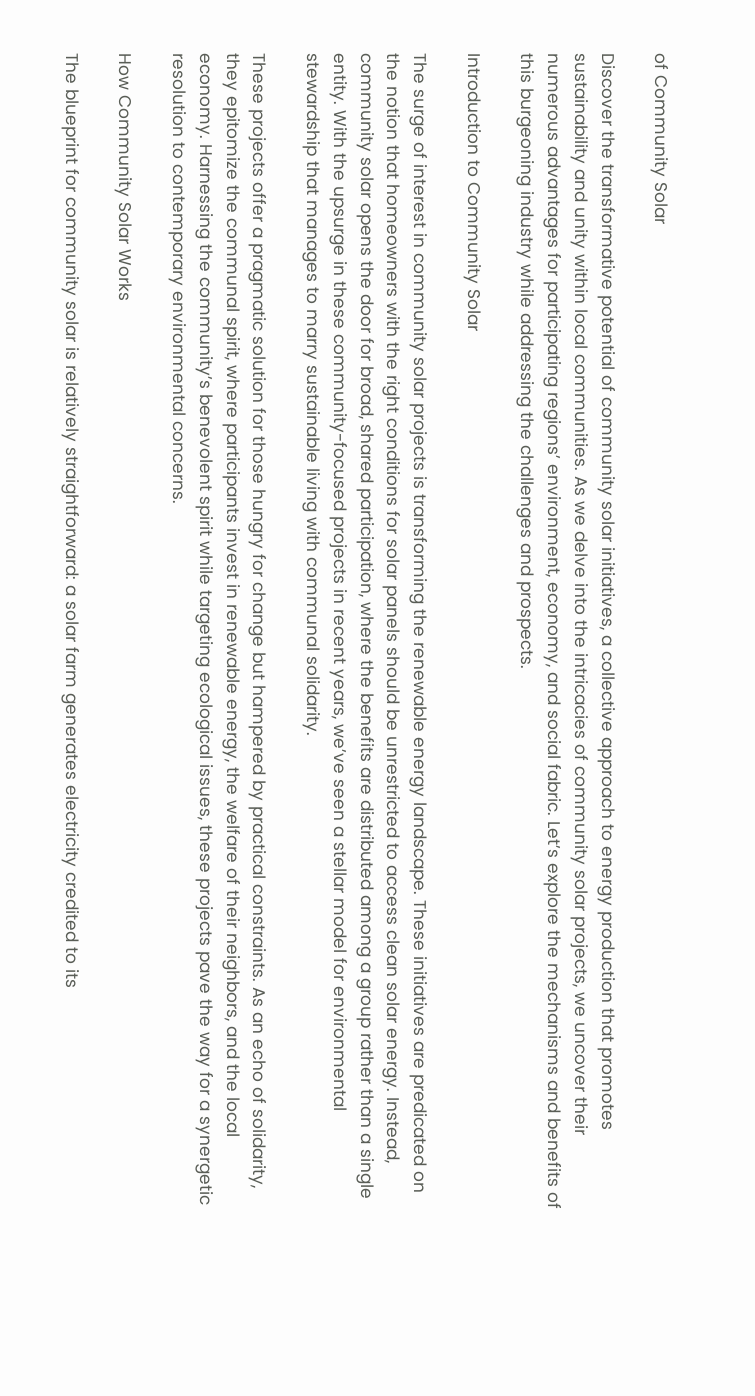of Community Solar

Discover the transformative potential of community solar initiatives, a collective approach to energy production that promotes sustainability and unity within local communities. As we delve into the intricacies of community solar projects, we uncover their numerous advantages for participating regions’ environment, economy, and social fabric. Let’s explore the mechanisms and benefits of this burgeoning industry while addressing the challenges and prospects.

Introduction to Community Solar

The surge of interest in community solar projects is transforming the renewable energy landscape. These initiatives are predicated on the notion that homeowners with the right conditions for solar panels should be unrestricted to access clean solar energy. Instead, community solar opens the door for broad, shared participation, where the benefits are distributed among a group rather than a single entity. With the upsurge in these community-focused projects in recent years, we’ve seen a stellar model for environmental stewardship that manages to marry sustainable living with communal solidarity.

These projects offer a pragmatic solution for those hungry for change but hampered by practical constraints. As an echo of solidarity, they epitomize the communal spirit, where participants invest in renewable energy, the welfare of their neighbors, and the local economy. Harnessing the community’s benevolent spirit while targeting ecological issues, these projects pave the way for a synergetic resolution to contemporary environmental concerns.

How Community Solar Works

The blueprint for community solar is relatively straightforward: a solar farm generates electricity credited to its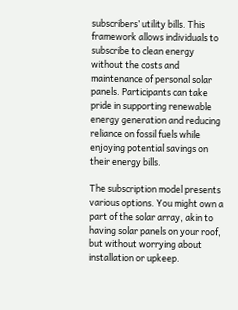subscribers’ utility bills. This framework allows individuals to subscribe to clean energy without the costs and maintenance of personal solar panels. Participants can take pride in supporting renewable energy generation and reducing reliance on fossil fuels while enjoying potential savings on their energy bills.

The subscription model presents various options. You might own a part of the solar array, akin to having solar panels on your roof, but without worrying about installation or upkeep.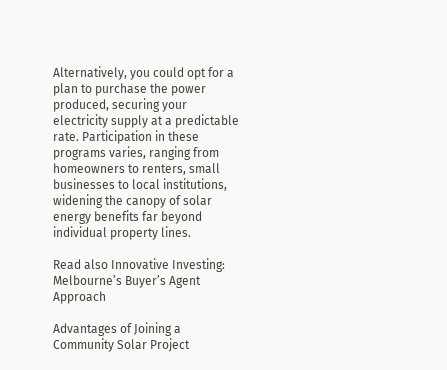Alternatively, you could opt for a plan to purchase the power produced, securing your electricity supply at a predictable rate. Participation in these programs varies, ranging from homeowners to renters, small businesses to local institutions, widening the canopy of solar energy benefits far beyond individual property lines.

Read also Innovative Investing: Melbourne’s Buyer’s Agent Approach

Advantages of Joining a Community Solar Project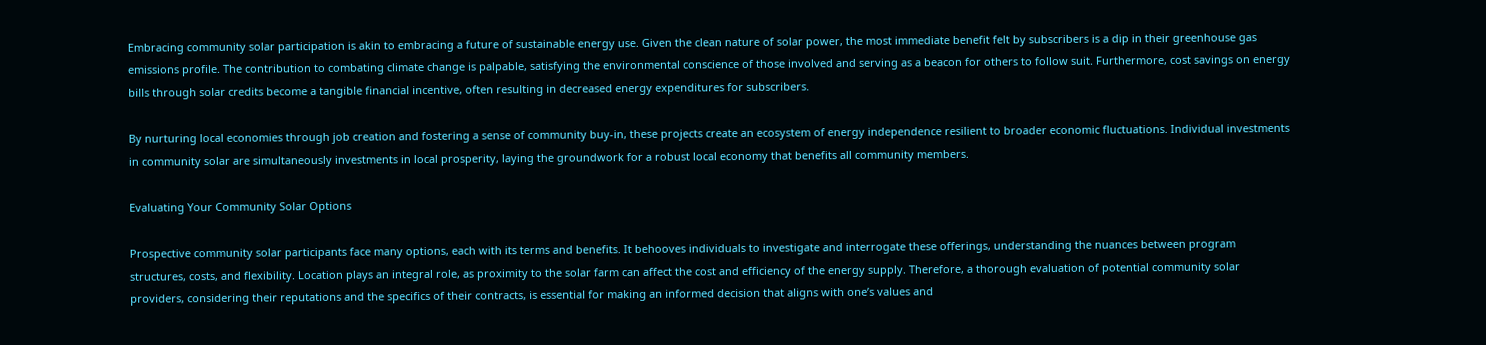Embracing community solar participation is akin to embracing a future of sustainable energy use. Given the clean nature of solar power, the most immediate benefit felt by subscribers is a dip in their greenhouse gas emissions profile. The contribution to combating climate change is palpable, satisfying the environmental conscience of those involved and serving as a beacon for others to follow suit. Furthermore, cost savings on energy bills through solar credits become a tangible financial incentive, often resulting in decreased energy expenditures for subscribers.

By nurturing local economies through job creation and fostering a sense of community buy-in, these projects create an ecosystem of energy independence resilient to broader economic fluctuations. Individual investments in community solar are simultaneously investments in local prosperity, laying the groundwork for a robust local economy that benefits all community members.

Evaluating Your Community Solar Options

Prospective community solar participants face many options, each with its terms and benefits. It behooves individuals to investigate and interrogate these offerings, understanding the nuances between program structures, costs, and flexibility. Location plays an integral role, as proximity to the solar farm can affect the cost and efficiency of the energy supply. Therefore, a thorough evaluation of potential community solar providers, considering their reputations and the specifics of their contracts, is essential for making an informed decision that aligns with one’s values and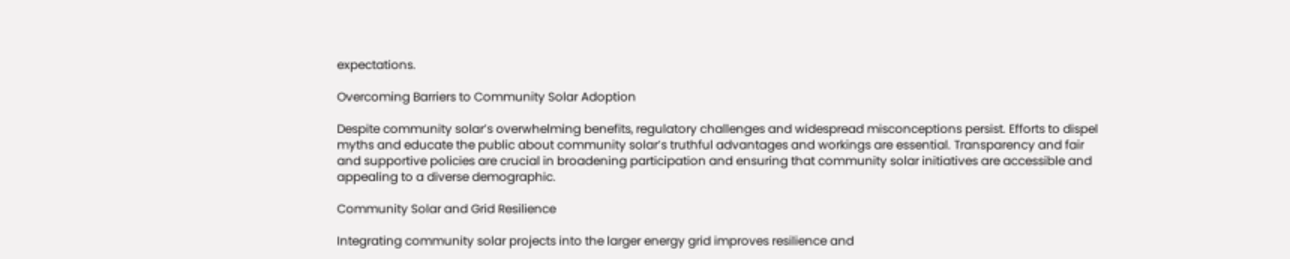expectations.

Overcoming Barriers to Community Solar Adoption

Despite community solar’s overwhelming benefits, regulatory challenges and widespread misconceptions persist. Efforts to dispel myths and educate the public about community solar’s truthful advantages and workings are essential. Transparency and fair and supportive policies are crucial in broadening participation and ensuring that community solar initiatives are accessible and appealing to a diverse demographic.

Community Solar and Grid Resilience

Integrating community solar projects into the larger energy grid improves resilience and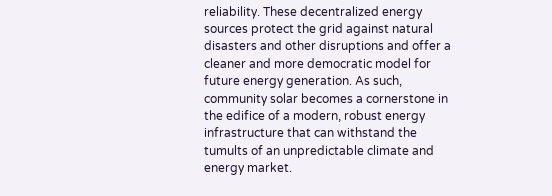reliability. These decentralized energy sources protect the grid against natural disasters and other disruptions and offer a cleaner and more democratic model for future energy generation. As such, community solar becomes a cornerstone in the edifice of a modern, robust energy infrastructure that can withstand the tumults of an unpredictable climate and energy market.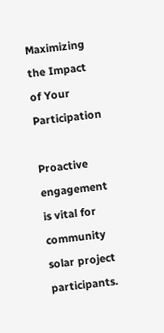Maximizing the Impact of Your Participation

Proactive engagement is vital for community solar project participants.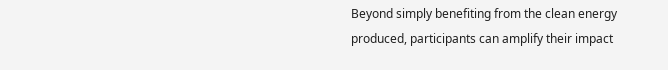Beyond simply benefiting from the clean energy produced, participants can amplify their impact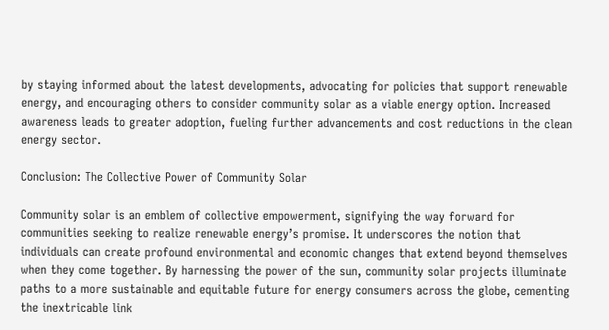by staying informed about the latest developments, advocating for policies that support renewable energy, and encouraging others to consider community solar as a viable energy option. Increased awareness leads to greater adoption, fueling further advancements and cost reductions in the clean energy sector.

Conclusion: The Collective Power of Community Solar

Community solar is an emblem of collective empowerment, signifying the way forward for communities seeking to realize renewable energy’s promise. It underscores the notion that individuals can create profound environmental and economic changes that extend beyond themselves when they come together. By harnessing the power of the sun, community solar projects illuminate paths to a more sustainable and equitable future for energy consumers across the globe, cementing the inextricable link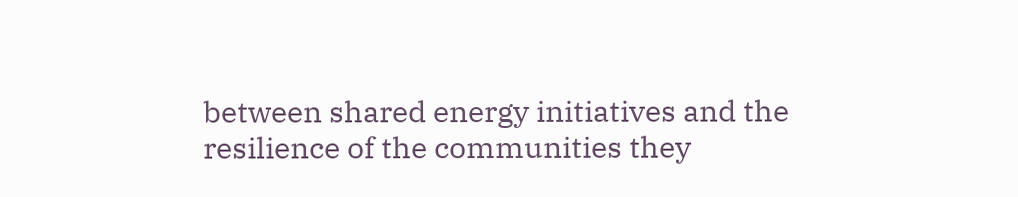between shared energy initiatives and the resilience of the communities they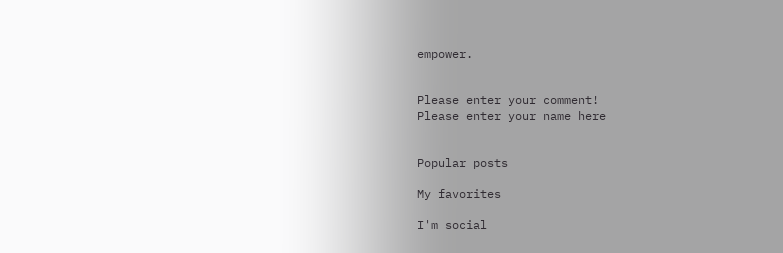empower.


Please enter your comment!
Please enter your name here


Popular posts

My favorites

I'm social